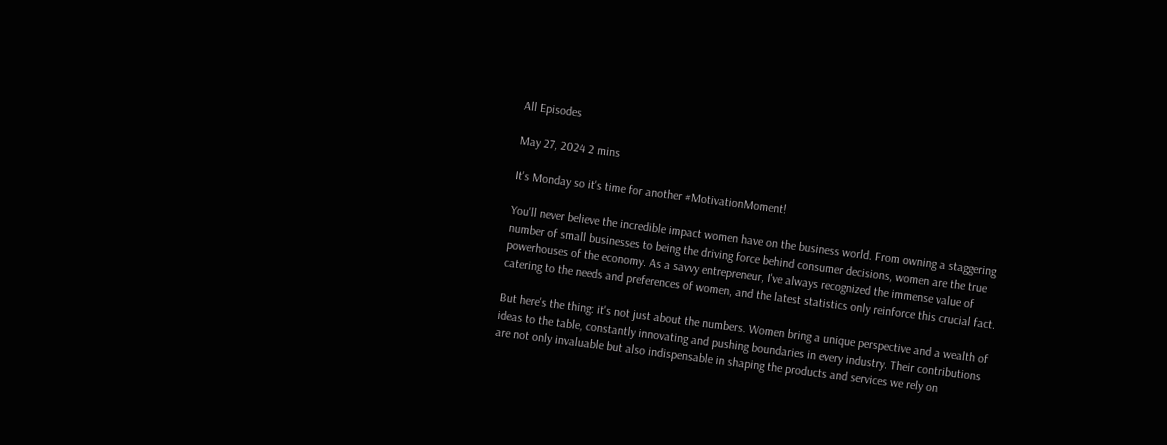All Episodes

May 27, 2024 2 mins

It's Monday so it's time for another #MotivationMoment!

You'll never believe the incredible impact women have on the business world. From owning a staggering number of small businesses to being the driving force behind consumer decisions, women are the true powerhouses of the economy. As a savvy entrepreneur, I've always recognized the immense value of catering to the needs and preferences of women, and the latest statistics only reinforce this crucial fact.

But here's the thing: it's not just about the numbers. Women bring a unique perspective and a wealth of ideas to the table, constantly innovating and pushing boundaries in every industry. Their contributions are not only invaluable but also indispensable in shaping the products and services we rely on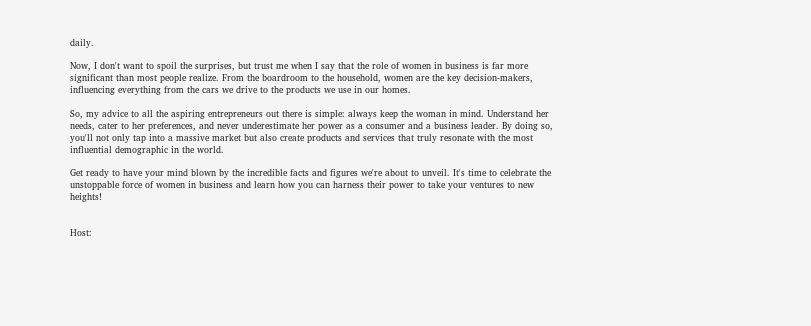daily.

Now, I don't want to spoil the surprises, but trust me when I say that the role of women in business is far more significant than most people realize. From the boardroom to the household, women are the key decision-makers, influencing everything from the cars we drive to the products we use in our homes.

So, my advice to all the aspiring entrepreneurs out there is simple: always keep the woman in mind. Understand her needs, cater to her preferences, and never underestimate her power as a consumer and a business leader. By doing so, you'll not only tap into a massive market but also create products and services that truly resonate with the most influential demographic in the world.

Get ready to have your mind blown by the incredible facts and figures we're about to unveil. It's time to celebrate the unstoppable force of women in business and learn how you can harness their power to take your ventures to new heights!


Host: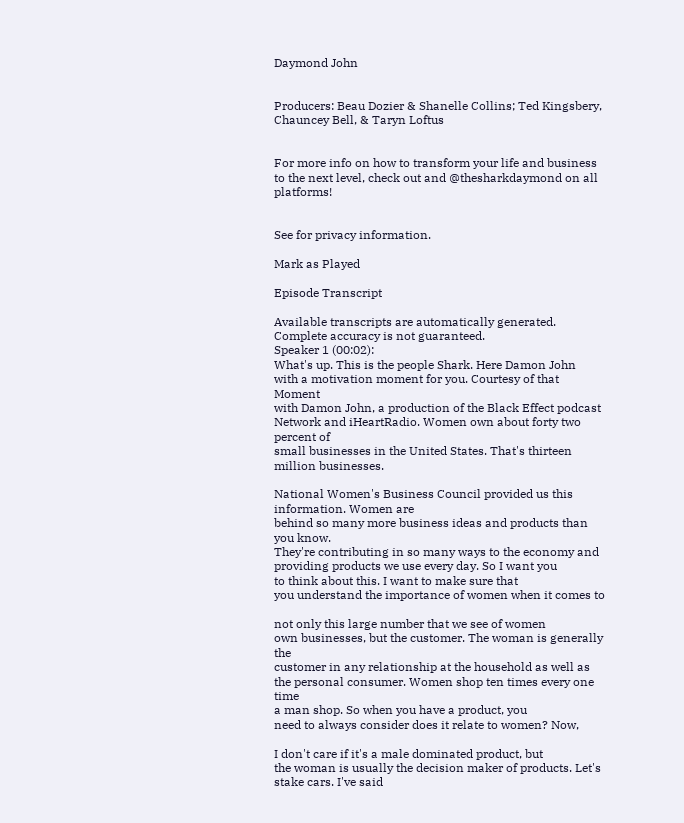Daymond John


Producers: Beau Dozier & Shanelle Collins; Ted Kingsbery, Chauncey Bell, & Taryn Loftus


For more info on how to transform your life and business to the next level, check out and @thesharkdaymond on all platforms!


See for privacy information.

Mark as Played

Episode Transcript

Available transcripts are automatically generated. Complete accuracy is not guaranteed.
Speaker 1 (00:02):
What's up. This is the people Shark. Here Damon John
with a motivation moment for you. Courtesy of that Moment
with Damon John, a production of the Black Effect podcast
Network and iHeartRadio. Women own about forty two percent of
small businesses in the United States. That's thirteen million businesses.

National Women's Business Council provided us this information. Women are
behind so many more business ideas and products than you know.
They're contributing in so many ways to the economy and
providing products we use every day. So I want you
to think about this. I want to make sure that
you understand the importance of women when it comes to

not only this large number that we see of women
own businesses, but the customer. The woman is generally the
customer in any relationship at the household as well as
the personal consumer. Women shop ten times every one time
a man shop. So when you have a product, you
need to always consider does it relate to women? Now,

I don't care if it's a male dominated product, but
the woman is usually the decision maker of products. Let's
stake cars. I've said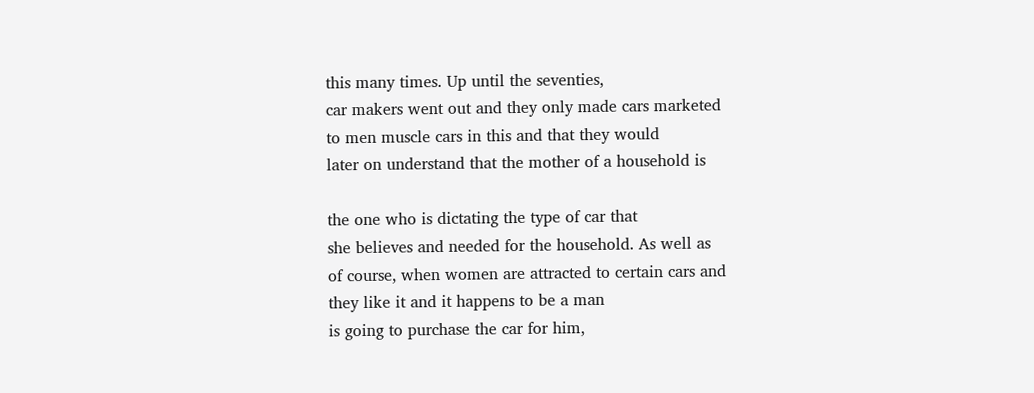this many times. Up until the seventies,
car makers went out and they only made cars marketed
to men muscle cars in this and that they would
later on understand that the mother of a household is

the one who is dictating the type of car that
she believes and needed for the household. As well as
of course, when women are attracted to certain cars and
they like it and it happens to be a man
is going to purchase the car for him,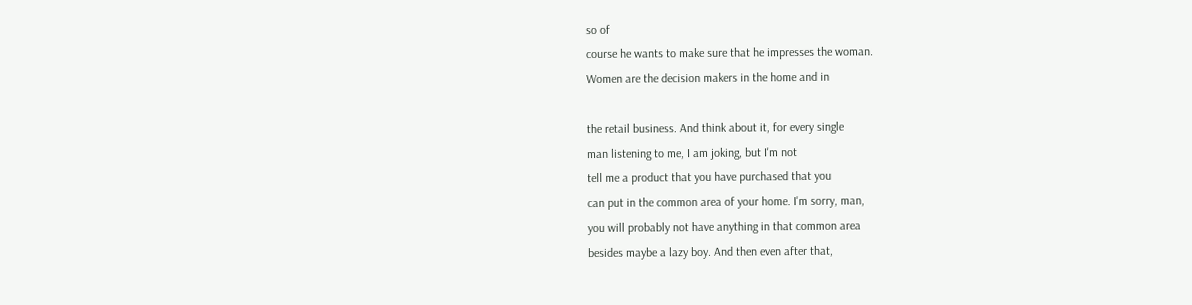so of
course he wants to make sure that he impresses the woman.
Women are the decision makers in the home and in

the retail business. And think about it, for every single
man listening to me, I am joking, but I'm not
tell me a product that you have purchased that you
can put in the common area of your home. I'm sorry, man,
you will probably not have anything in that common area
besides maybe a lazy boy. And then even after that,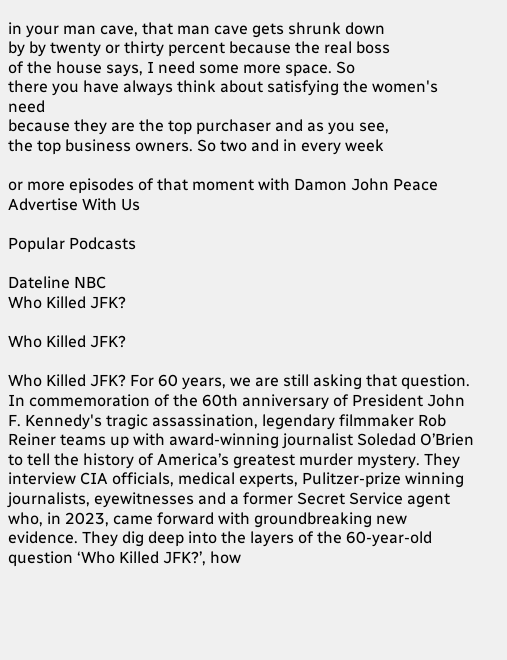in your man cave, that man cave gets shrunk down
by by twenty or thirty percent because the real boss
of the house says, I need some more space. So
there you have always think about satisfying the women's need
because they are the top purchaser and as you see,
the top business owners. So two and in every week

or more episodes of that moment with Damon John Peace
Advertise With Us

Popular Podcasts

Dateline NBC
Who Killed JFK?

Who Killed JFK?

Who Killed JFK? For 60 years, we are still asking that question. In commemoration of the 60th anniversary of President John F. Kennedy's tragic assassination, legendary filmmaker Rob Reiner teams up with award-winning journalist Soledad O’Brien to tell the history of America’s greatest murder mystery. They interview CIA officials, medical experts, Pulitzer-prize winning journalists, eyewitnesses and a former Secret Service agent who, in 2023, came forward with groundbreaking new evidence. They dig deep into the layers of the 60-year-old question ‘Who Killed JFK?’, how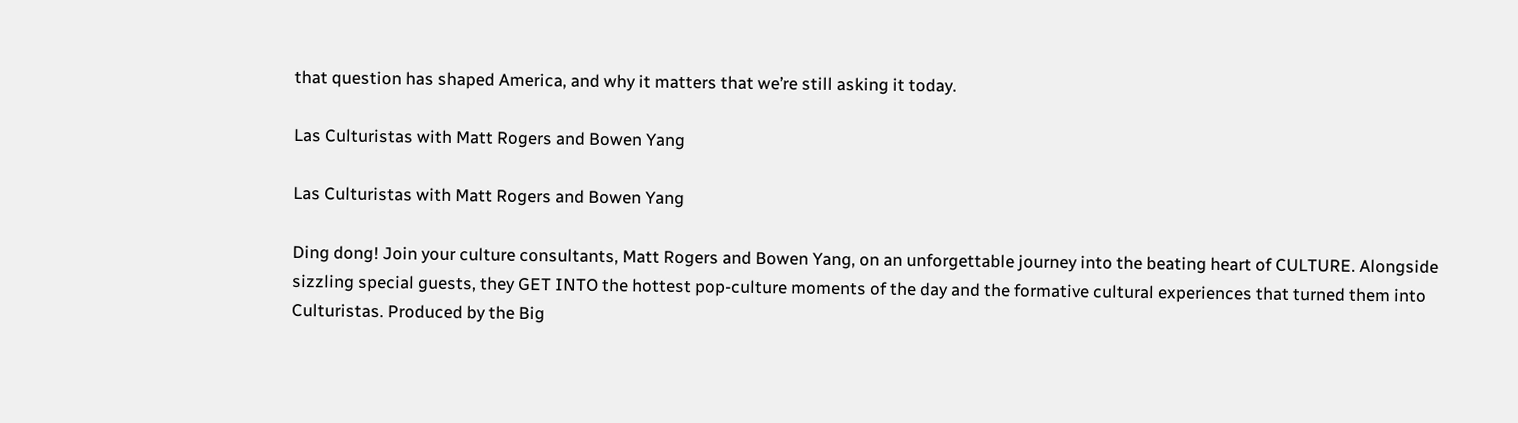that question has shaped America, and why it matters that we’re still asking it today.

Las Culturistas with Matt Rogers and Bowen Yang

Las Culturistas with Matt Rogers and Bowen Yang

Ding dong! Join your culture consultants, Matt Rogers and Bowen Yang, on an unforgettable journey into the beating heart of CULTURE. Alongside sizzling special guests, they GET INTO the hottest pop-culture moments of the day and the formative cultural experiences that turned them into Culturistas. Produced by the Big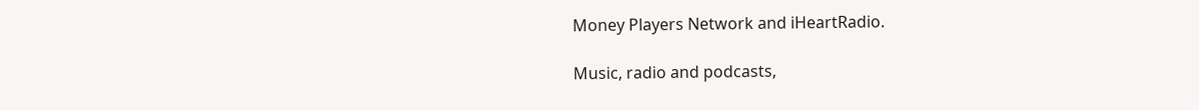Money Players Network and iHeartRadio.

Music, radio and podcasts,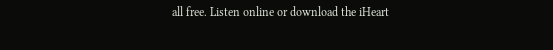all free. Listen online or download the iHeart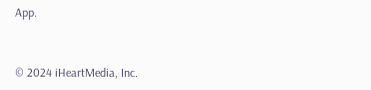App.


© 2024 iHeartMedia, Inc.